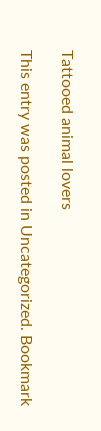Tattooed animal lovers

This entry was posted in Uncategorized. Bookmark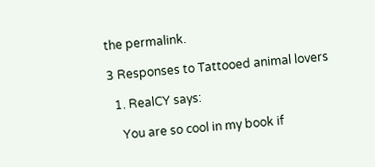the permalink.

3 Responses to Tattooed animal lovers

  1. RealCY says:

    You are so cool in my book if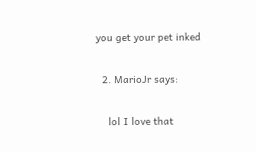you get your pet inked

  2. MarioJr says:

    lol I love that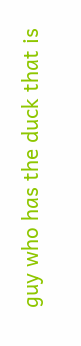guy who has the duck that is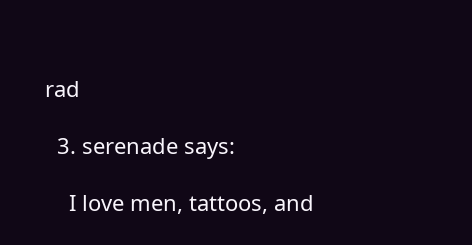rad

  3. serenade says:

    I love men, tattoos, and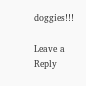doggies!!!

Leave a Reply